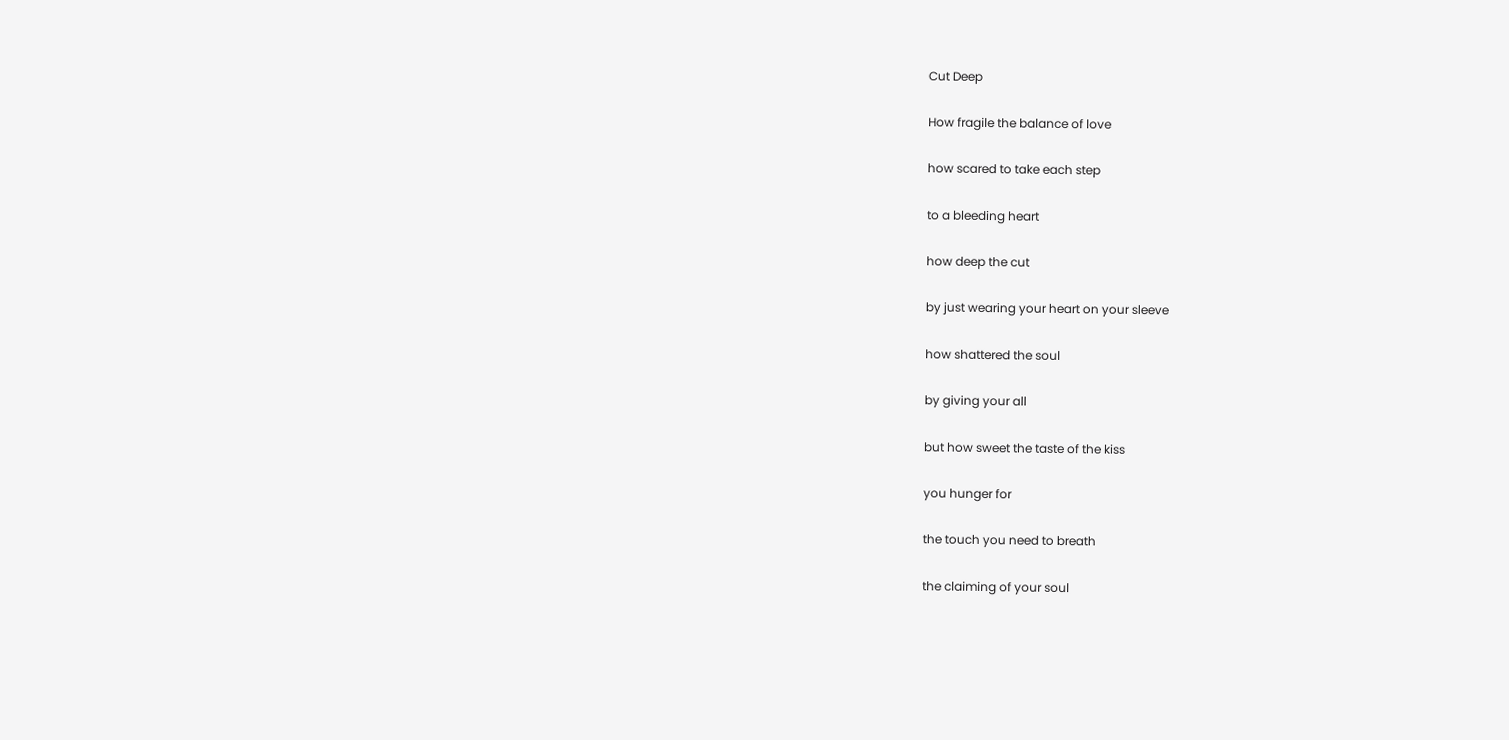Cut Deep

How fragile the balance of love

how scared to take each step

to a bleeding heart

how deep the cut

by just wearing your heart on your sleeve

how shattered the soul

by giving your all

but how sweet the taste of the kiss

you hunger for

the touch you need to breath

the claiming of your soul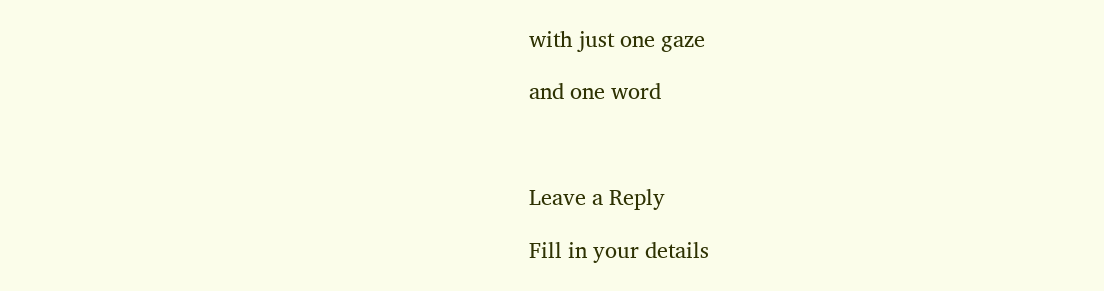with just one gaze

and one word



Leave a Reply

Fill in your details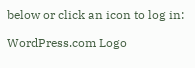below or click an icon to log in:

WordPress.com Logo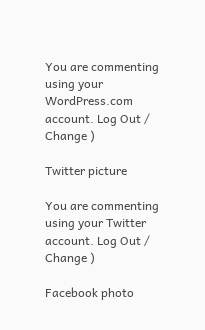You are commenting using your WordPress.com account. Log Out /  Change )

Twitter picture

You are commenting using your Twitter account. Log Out /  Change )

Facebook photo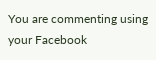You are commenting using your Facebook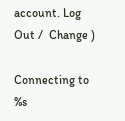account. Log Out /  Change )

Connecting to %s